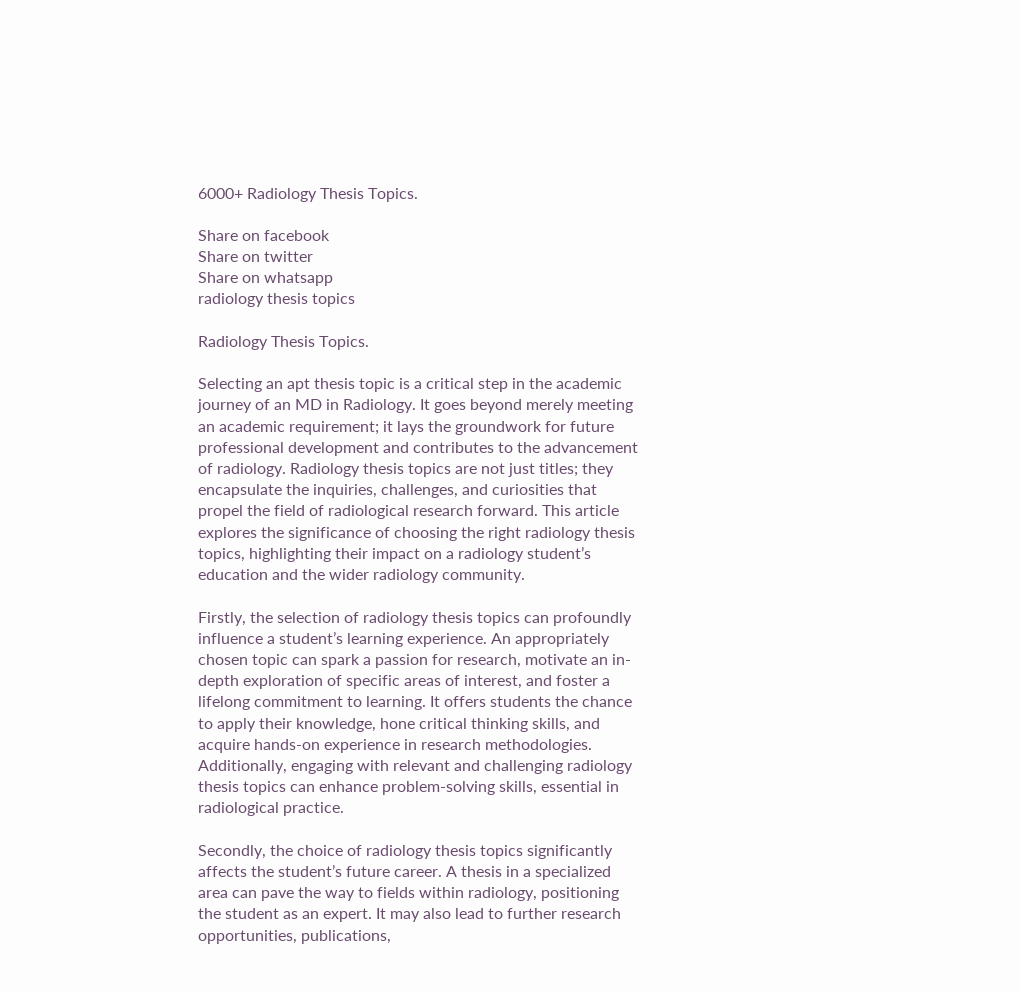6000+ Radiology Thesis Topics.

Share on facebook
Share on twitter
Share on whatsapp
radiology thesis topics

Radiology Thesis Topics.

Selecting an apt thesis topic is a critical step in the academic journey of an MD in Radiology. It goes beyond merely meeting an academic requirement; it lays the groundwork for future professional development and contributes to the advancement of radiology. Radiology thesis topics are not just titles; they encapsulate the inquiries, challenges, and curiosities that propel the field of radiological research forward. This article explores the significance of choosing the right radiology thesis topics, highlighting their impact on a radiology student’s education and the wider radiology community.

Firstly, the selection of radiology thesis topics can profoundly influence a student’s learning experience. An appropriately chosen topic can spark a passion for research, motivate an in-depth exploration of specific areas of interest, and foster a lifelong commitment to learning. It offers students the chance to apply their knowledge, hone critical thinking skills, and acquire hands-on experience in research methodologies. Additionally, engaging with relevant and challenging radiology thesis topics can enhance problem-solving skills, essential in radiological practice.

Secondly, the choice of radiology thesis topics significantly affects the student’s future career. A thesis in a specialized area can pave the way to fields within radiology, positioning the student as an expert. It may also lead to further research opportunities, publications,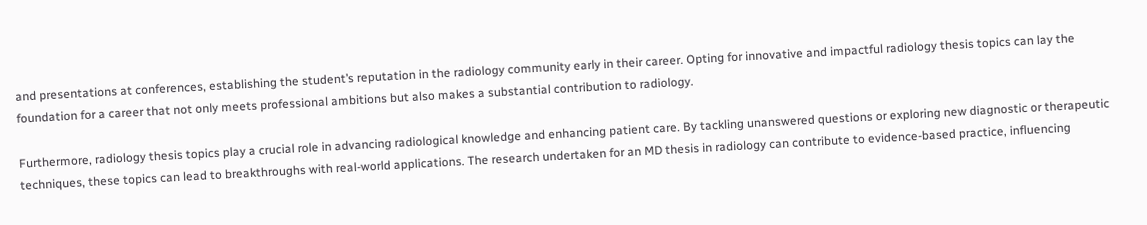and presentations at conferences, establishing the student’s reputation in the radiology community early in their career. Opting for innovative and impactful radiology thesis topics can lay the foundation for a career that not only meets professional ambitions but also makes a substantial contribution to radiology.

Furthermore, radiology thesis topics play a crucial role in advancing radiological knowledge and enhancing patient care. By tackling unanswered questions or exploring new diagnostic or therapeutic techniques, these topics can lead to breakthroughs with real-world applications. The research undertaken for an MD thesis in radiology can contribute to evidence-based practice, influencing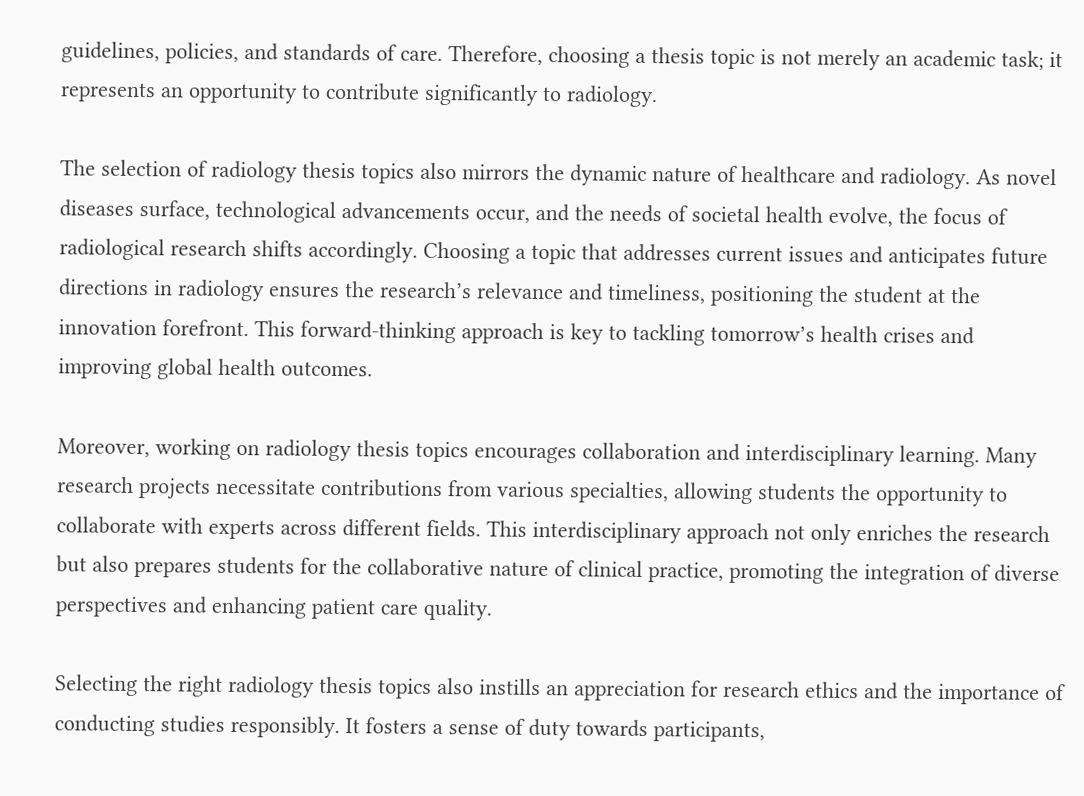guidelines, policies, and standards of care. Therefore, choosing a thesis topic is not merely an academic task; it represents an opportunity to contribute significantly to radiology.

The selection of radiology thesis topics also mirrors the dynamic nature of healthcare and radiology. As novel diseases surface, technological advancements occur, and the needs of societal health evolve, the focus of radiological research shifts accordingly. Choosing a topic that addresses current issues and anticipates future directions in radiology ensures the research’s relevance and timeliness, positioning the student at the innovation forefront. This forward-thinking approach is key to tackling tomorrow’s health crises and improving global health outcomes.

Moreover, working on radiology thesis topics encourages collaboration and interdisciplinary learning. Many research projects necessitate contributions from various specialties, allowing students the opportunity to collaborate with experts across different fields. This interdisciplinary approach not only enriches the research but also prepares students for the collaborative nature of clinical practice, promoting the integration of diverse perspectives and enhancing patient care quality.

Selecting the right radiology thesis topics also instills an appreciation for research ethics and the importance of conducting studies responsibly. It fosters a sense of duty towards participants,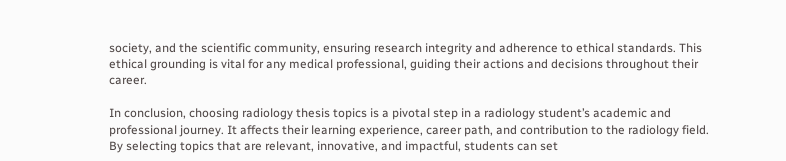society, and the scientific community, ensuring research integrity and adherence to ethical standards. This ethical grounding is vital for any medical professional, guiding their actions and decisions throughout their career.

In conclusion, choosing radiology thesis topics is a pivotal step in a radiology student’s academic and professional journey. It affects their learning experience, career path, and contribution to the radiology field. By selecting topics that are relevant, innovative, and impactful, students can set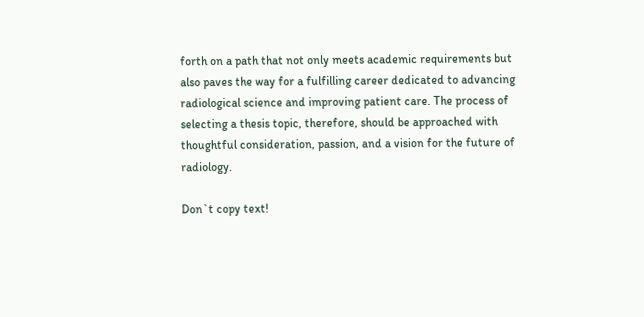forth on a path that not only meets academic requirements but also paves the way for a fulfilling career dedicated to advancing radiological science and improving patient care. The process of selecting a thesis topic, therefore, should be approached with thoughtful consideration, passion, and a vision for the future of radiology.

Don`t copy text!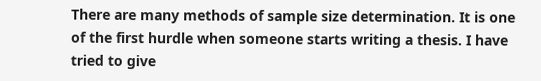There are many methods of sample size determination. It is one of the first hurdle when someone starts writing a thesis. I have tried to give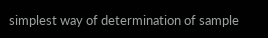simplest way of determination of sample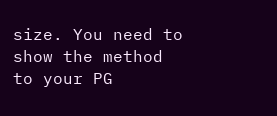size. You need to show the method to your PG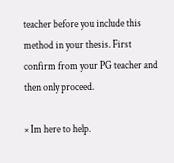teacher before you include this method in your thesis. First confirm from your PG teacher and then only proceed.

× Im here to help.